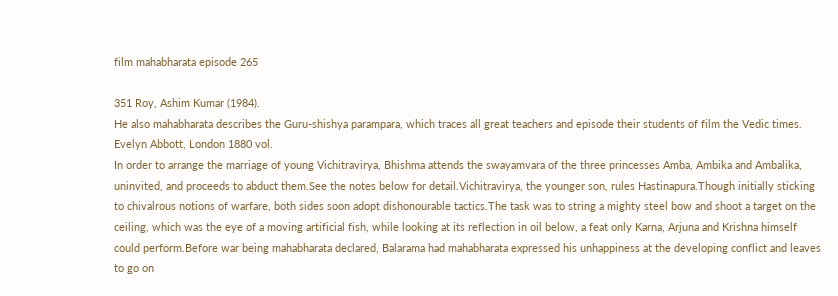film mahabharata episode 265

351 Roy, Ashim Kumar (1984).
He also mahabharata describes the Guru-shishya parampara, which traces all great teachers and episode their students of film the Vedic times.
Evelyn Abbott, London 1880 vol.
In order to arrange the marriage of young Vichitravirya, Bhishma attends the swayamvara of the three princesses Amba, Ambika and Ambalika, uninvited, and proceeds to abduct them.See the notes below for detail.Vichitravirya, the younger son, rules Hastinapura.Though initially sticking to chivalrous notions of warfare, both sides soon adopt dishonourable tactics.The task was to string a mighty steel bow and shoot a target on the ceiling, which was the eye of a moving artificial fish, while looking at its reflection in oil below, a feat only Karna, Arjuna and Krishna himself could perform.Before war being mahabharata declared, Balarama had mahabharata expressed his unhappiness at the developing conflict and leaves to go on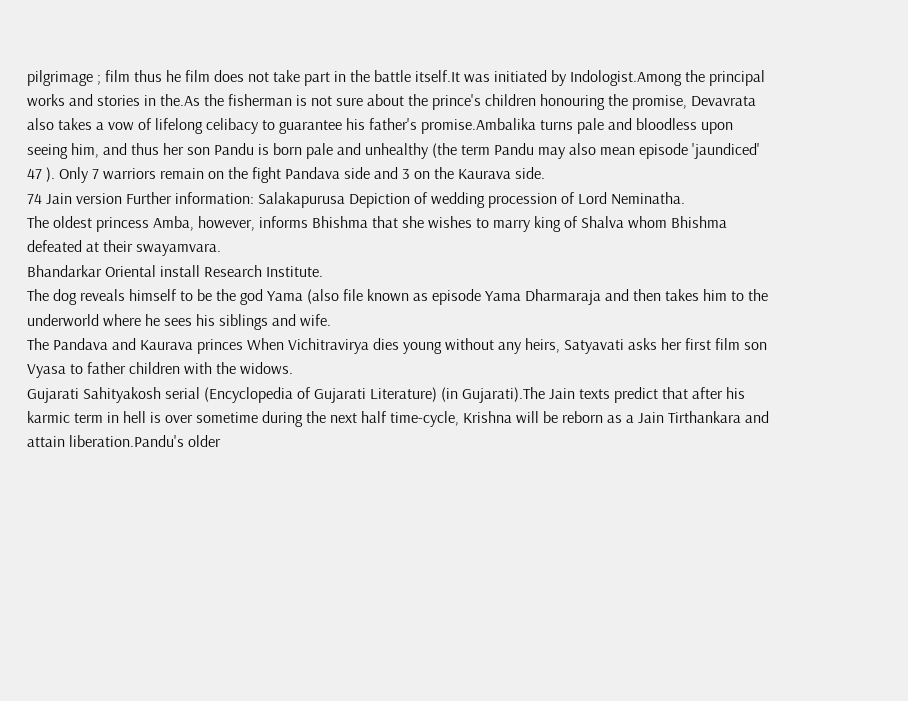pilgrimage ; film thus he film does not take part in the battle itself.It was initiated by Indologist.Among the principal works and stories in the.As the fisherman is not sure about the prince's children honouring the promise, Devavrata also takes a vow of lifelong celibacy to guarantee his father's promise.Ambalika turns pale and bloodless upon seeing him, and thus her son Pandu is born pale and unhealthy (the term Pandu may also mean episode 'jaundiced' 47 ). Only 7 warriors remain on the fight Pandava side and 3 on the Kaurava side.
74 Jain version Further information: Salakapurusa Depiction of wedding procession of Lord Neminatha.
The oldest princess Amba, however, informs Bhishma that she wishes to marry king of Shalva whom Bhishma defeated at their swayamvara.
Bhandarkar Oriental install Research Institute.
The dog reveals himself to be the god Yama (also file known as episode Yama Dharmaraja and then takes him to the underworld where he sees his siblings and wife.
The Pandava and Kaurava princes When Vichitravirya dies young without any heirs, Satyavati asks her first film son Vyasa to father children with the widows.
Gujarati Sahityakosh serial (Encyclopedia of Gujarati Literature) (in Gujarati).The Jain texts predict that after his karmic term in hell is over sometime during the next half time-cycle, Krishna will be reborn as a Jain Tirthankara and attain liberation.Pandu's older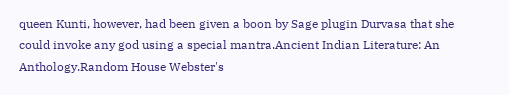queen Kunti, however, had been given a boon by Sage plugin Durvasa that she could invoke any god using a special mantra.Ancient Indian Literature: An Anthology.Random House Webster's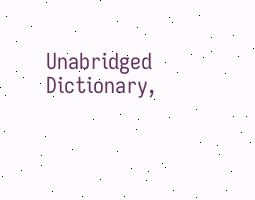Unabridged Dictionary,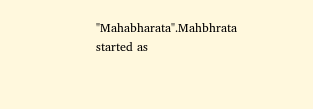"Mahabharata".Mahbhrata started as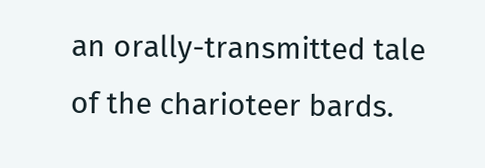an orally-transmitted tale of the charioteer bards.